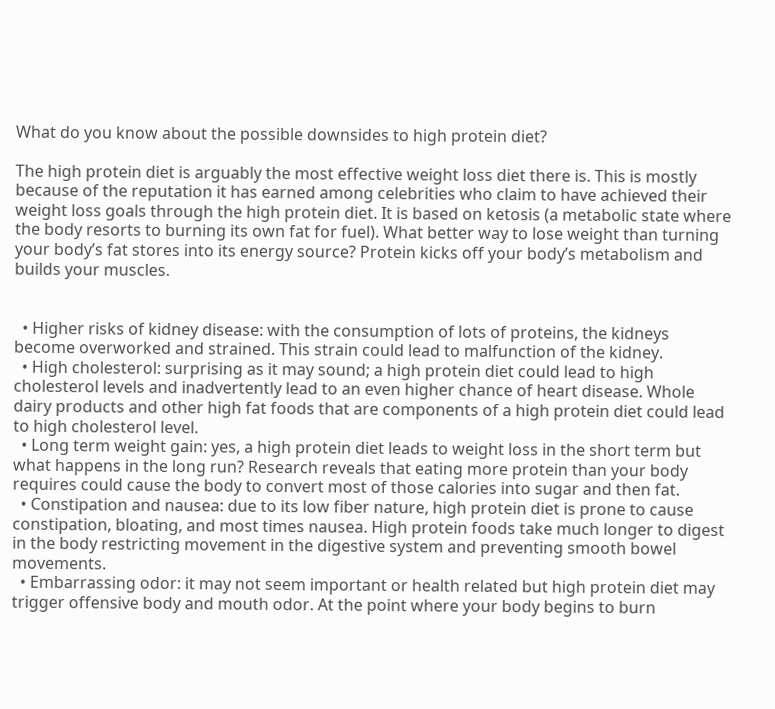What do you know about the possible downsides to high protein diet?

The high protein diet is arguably the most effective weight loss diet there is. This is mostly because of the reputation it has earned among celebrities who claim to have achieved their weight loss goals through the high protein diet. It is based on ketosis (a metabolic state where the body resorts to burning its own fat for fuel). What better way to lose weight than turning your body’s fat stores into its energy source? Protein kicks off your body’s metabolism and builds your muscles.


  • Higher risks of kidney disease: with the consumption of lots of proteins, the kidneys become overworked and strained. This strain could lead to malfunction of the kidney.
  • High cholesterol: surprising as it may sound; a high protein diet could lead to high cholesterol levels and inadvertently lead to an even higher chance of heart disease. Whole dairy products and other high fat foods that are components of a high protein diet could lead to high cholesterol level.
  • Long term weight gain: yes, a high protein diet leads to weight loss in the short term but what happens in the long run? Research reveals that eating more protein than your body requires could cause the body to convert most of those calories into sugar and then fat.
  • Constipation and nausea: due to its low fiber nature, high protein diet is prone to cause constipation, bloating, and most times nausea. High protein foods take much longer to digest in the body restricting movement in the digestive system and preventing smooth bowel movements.
  • Embarrassing odor: it may not seem important or health related but high protein diet may trigger offensive body and mouth odor. At the point where your body begins to burn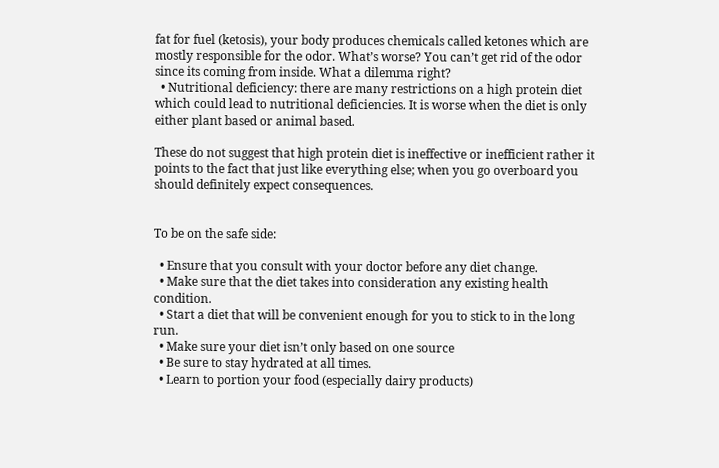fat for fuel (ketosis), your body produces chemicals called ketones which are mostly responsible for the odor. What’s worse? You can’t get rid of the odor since its coming from inside. What a dilemma right?
  • Nutritional deficiency: there are many restrictions on a high protein diet which could lead to nutritional deficiencies. It is worse when the diet is only either plant based or animal based.

These do not suggest that high protein diet is ineffective or inefficient rather it points to the fact that just like everything else; when you go overboard you should definitely expect consequences.


To be on the safe side:

  • Ensure that you consult with your doctor before any diet change.
  • Make sure that the diet takes into consideration any existing health condition.
  • Start a diet that will be convenient enough for you to stick to in the long run.
  • Make sure your diet isn’t only based on one source
  • Be sure to stay hydrated at all times.
  • Learn to portion your food (especially dairy products)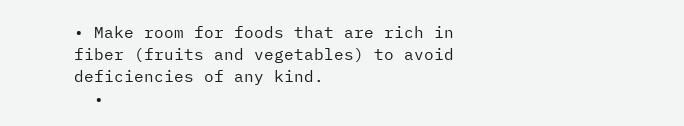• Make room for foods that are rich in fiber (fruits and vegetables) to avoid deficiencies of any kind.
  •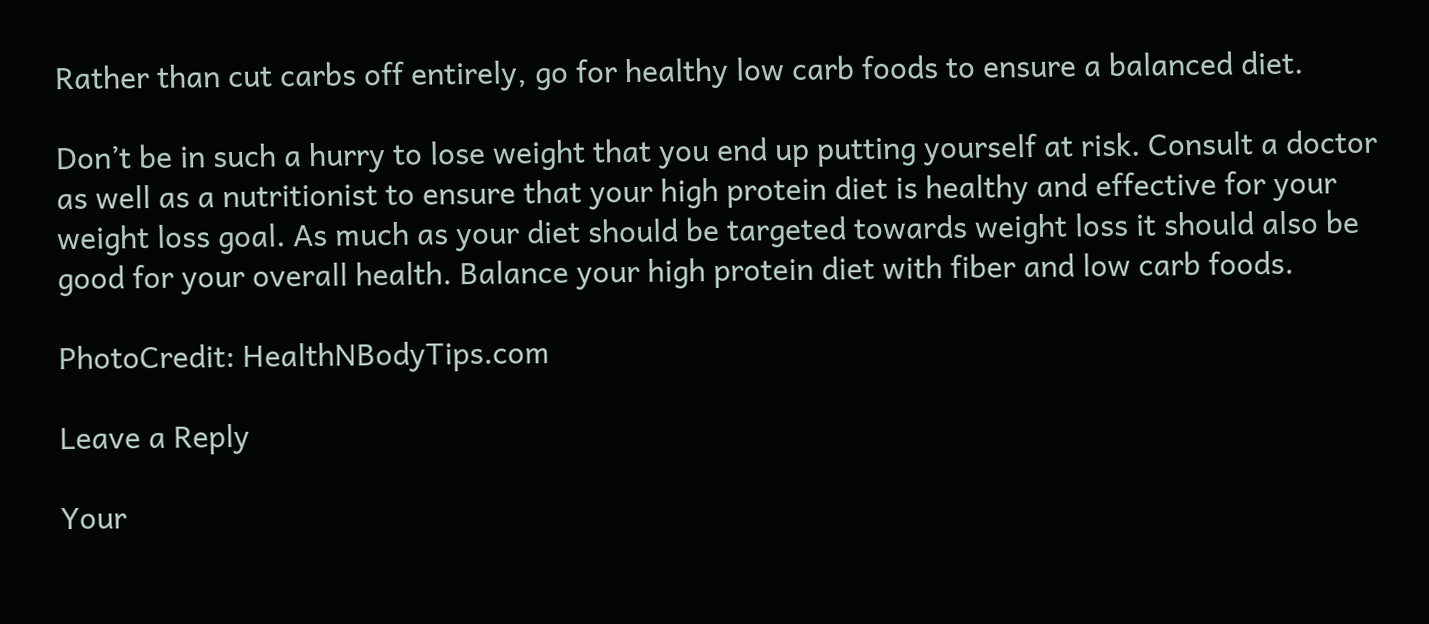Rather than cut carbs off entirely, go for healthy low carb foods to ensure a balanced diet.

Don’t be in such a hurry to lose weight that you end up putting yourself at risk. Consult a doctor as well as a nutritionist to ensure that your high protein diet is healthy and effective for your weight loss goal. As much as your diet should be targeted towards weight loss it should also be good for your overall health. Balance your high protein diet with fiber and low carb foods.

PhotoCredit: HealthNBodyTips.com

Leave a Reply

Your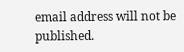email address will not be published.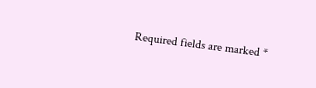Required fields are marked *